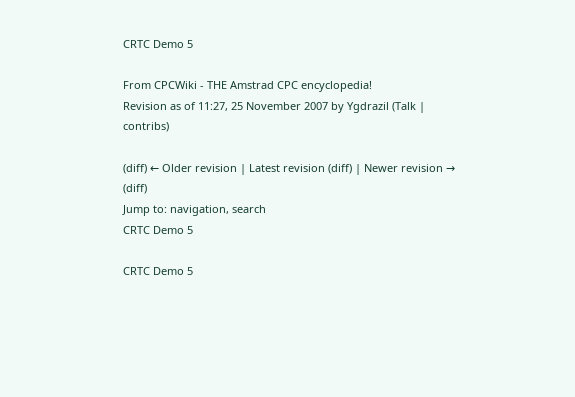CRTC Demo 5

From CPCWiki - THE Amstrad CPC encyclopedia!
Revision as of 11:27, 25 November 2007 by Ygdrazil (Talk | contribs)

(diff) ← Older revision | Latest revision (diff) | Newer revision → (diff)
Jump to: navigation, search
CRTC Demo 5

CRTC Demo 5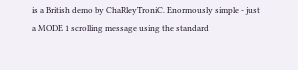is a British demo by ChaRleyTroniC. Enormously simple - just a MODE 1 scrolling message using the standard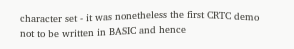character set - it was nonetheless the first CRTC demo not to be written in BASIC and hence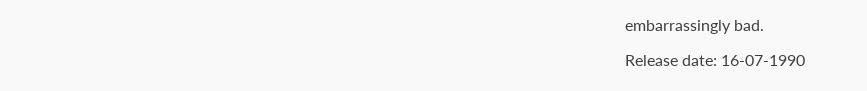embarrassingly bad.

Release date: 16-07-1990